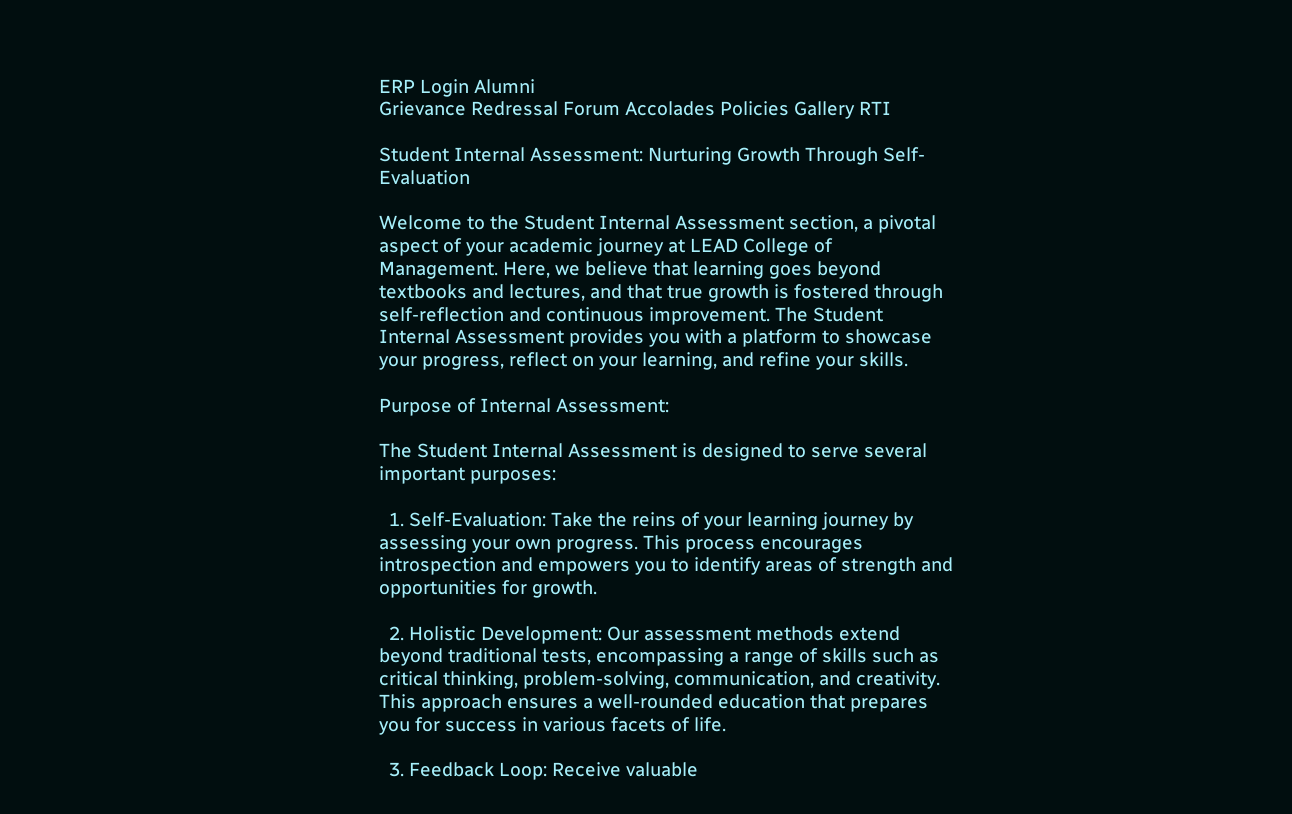ERP Login Alumni
Grievance Redressal Forum Accolades Policies Gallery RTI

Student Internal Assessment: Nurturing Growth Through Self-Evaluation

Welcome to the Student Internal Assessment section, a pivotal aspect of your academic journey at LEAD College of Management. Here, we believe that learning goes beyond textbooks and lectures, and that true growth is fostered through self-reflection and continuous improvement. The Student Internal Assessment provides you with a platform to showcase your progress, reflect on your learning, and refine your skills.

Purpose of Internal Assessment:

The Student Internal Assessment is designed to serve several important purposes:

  1. Self-Evaluation: Take the reins of your learning journey by assessing your own progress. This process encourages introspection and empowers you to identify areas of strength and opportunities for growth.

  2. Holistic Development: Our assessment methods extend beyond traditional tests, encompassing a range of skills such as critical thinking, problem-solving, communication, and creativity. This approach ensures a well-rounded education that prepares you for success in various facets of life.

  3. Feedback Loop: Receive valuable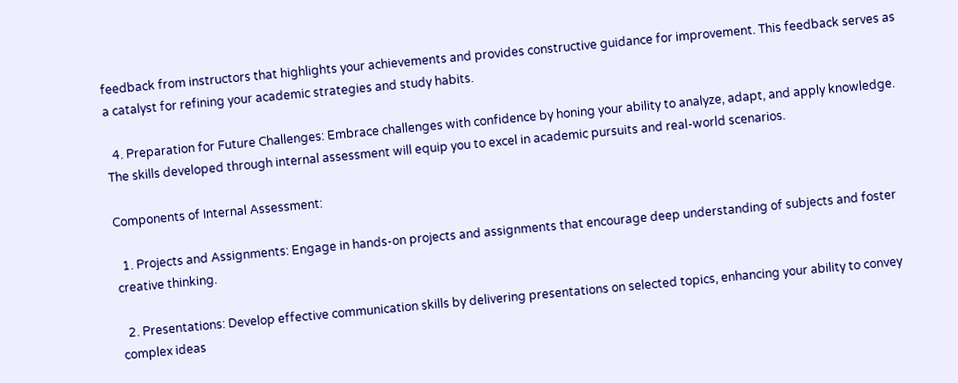feedback from instructors that highlights your achievements and provides constructive guidance for improvement. This feedback serves as a catalyst for refining your academic strategies and study habits.

  4. Preparation for Future Challenges: Embrace challenges with confidence by honing your ability to analyze, adapt, and apply knowledge. The skills developed through internal assessment will equip you to excel in academic pursuits and real-world scenarios.

Components of Internal Assessment:

  1. Projects and Assignments: Engage in hands-on projects and assignments that encourage deep understanding of subjects and foster creative thinking.

  2. Presentations: Develop effective communication skills by delivering presentations on selected topics, enhancing your ability to convey complex ideas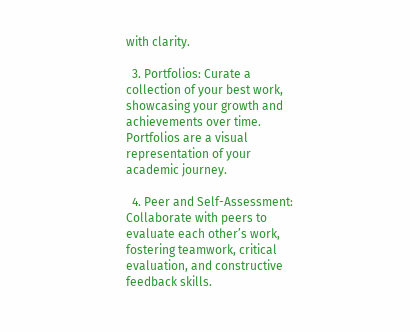with clarity.

  3. Portfolios: Curate a collection of your best work, showcasing your growth and achievements over time. Portfolios are a visual representation of your academic journey.

  4. Peer and Self-Assessment: Collaborate with peers to evaluate each other’s work, fostering teamwork, critical evaluation, and constructive feedback skills.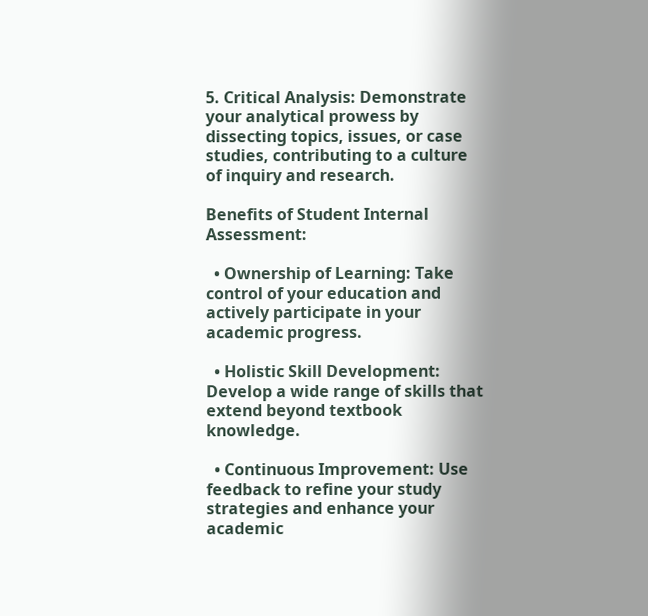5. Critical Analysis: Demonstrate your analytical prowess by dissecting topics, issues, or case studies, contributing to a culture of inquiry and research.

Benefits of Student Internal Assessment:

  • Ownership of Learning: Take control of your education and actively participate in your academic progress.

  • Holistic Skill Development: Develop a wide range of skills that extend beyond textbook knowledge.

  • Continuous Improvement: Use feedback to refine your study strategies and enhance your academic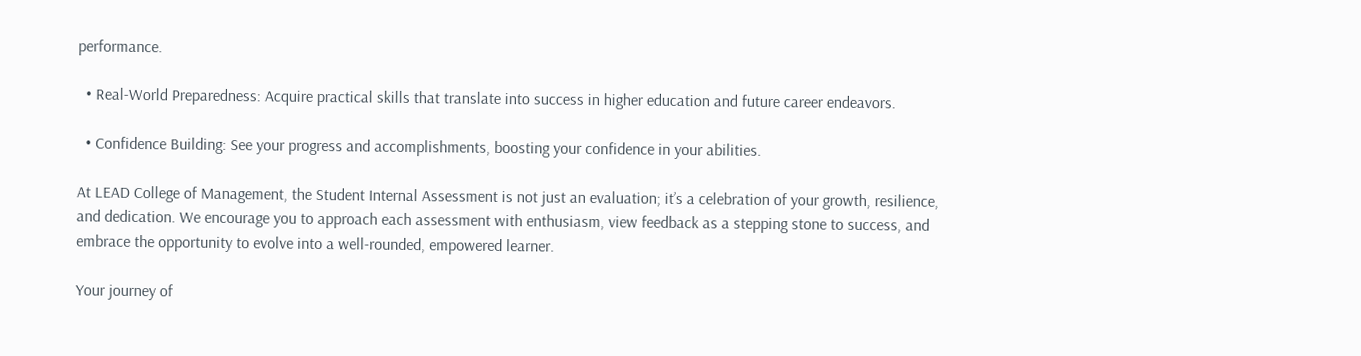performance.

  • Real-World Preparedness: Acquire practical skills that translate into success in higher education and future career endeavors.

  • Confidence Building: See your progress and accomplishments, boosting your confidence in your abilities.

At LEAD College of Management, the Student Internal Assessment is not just an evaluation; it’s a celebration of your growth, resilience, and dedication. We encourage you to approach each assessment with enthusiasm, view feedback as a stepping stone to success, and embrace the opportunity to evolve into a well-rounded, empowered learner.

Your journey of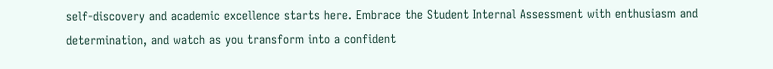self-discovery and academic excellence starts here. Embrace the Student Internal Assessment with enthusiasm and determination, and watch as you transform into a confident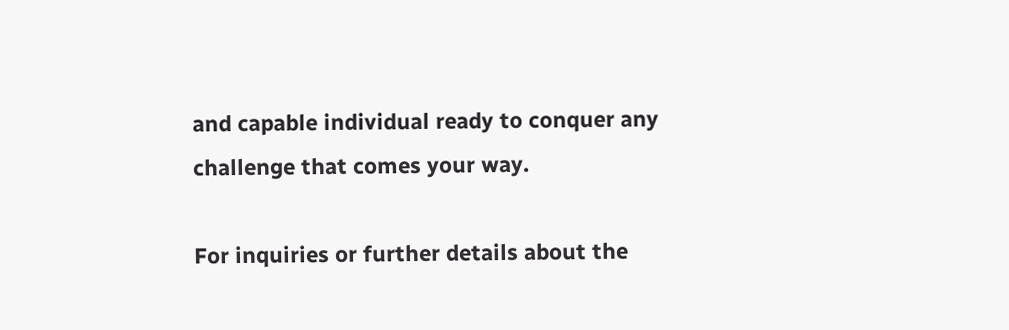and capable individual ready to conquer any challenge that comes your way.

For inquiries or further details about the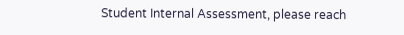Student Internal Assessment, please reach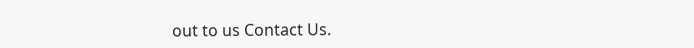out to us Contact Us.